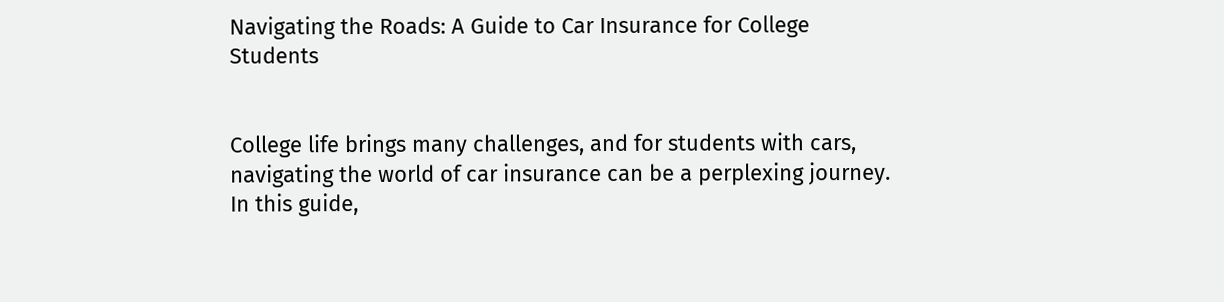Navigating the Roads: A Guide to Car Insurance for College Students


College life brings many challenges, and for students with cars, navigating the world of car insurance can be a perplexing journey. In this guide,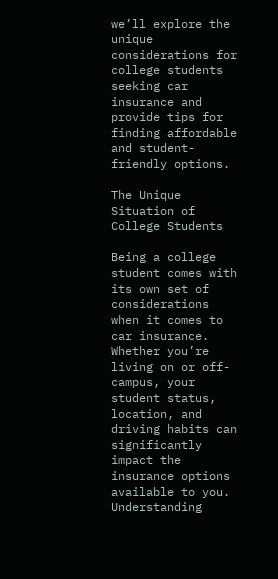we’ll explore the unique considerations for college students seeking car insurance and provide tips for finding affordable and student-friendly options.

The Unique Situation of College Students

Being a college student comes with its own set of considerations when it comes to car insurance. Whether you’re living on or off-campus, your student status, location, and driving habits can significantly impact the insurance options available to you. Understanding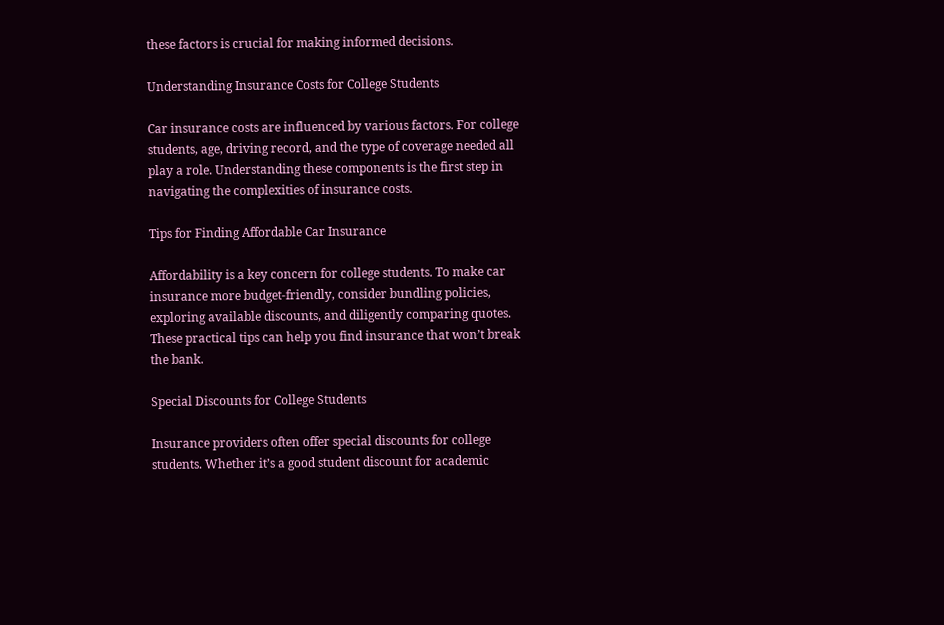these factors is crucial for making informed decisions.

Understanding Insurance Costs for College Students

Car insurance costs are influenced by various factors. For college students, age, driving record, and the type of coverage needed all play a role. Understanding these components is the first step in navigating the complexities of insurance costs.

Tips for Finding Affordable Car Insurance

Affordability is a key concern for college students. To make car insurance more budget-friendly, consider bundling policies, exploring available discounts, and diligently comparing quotes. These practical tips can help you find insurance that won’t break the bank.

Special Discounts for College Students

Insurance providers often offer special discounts for college students. Whether it’s a good student discount for academic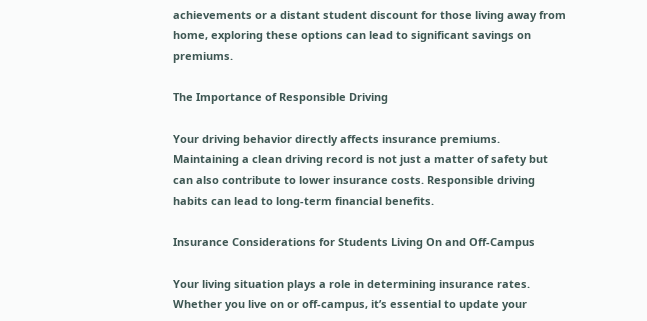achievements or a distant student discount for those living away from home, exploring these options can lead to significant savings on premiums.

The Importance of Responsible Driving

Your driving behavior directly affects insurance premiums. Maintaining a clean driving record is not just a matter of safety but can also contribute to lower insurance costs. Responsible driving habits can lead to long-term financial benefits.

Insurance Considerations for Students Living On and Off-Campus

Your living situation plays a role in determining insurance rates. Whether you live on or off-campus, it’s essential to update your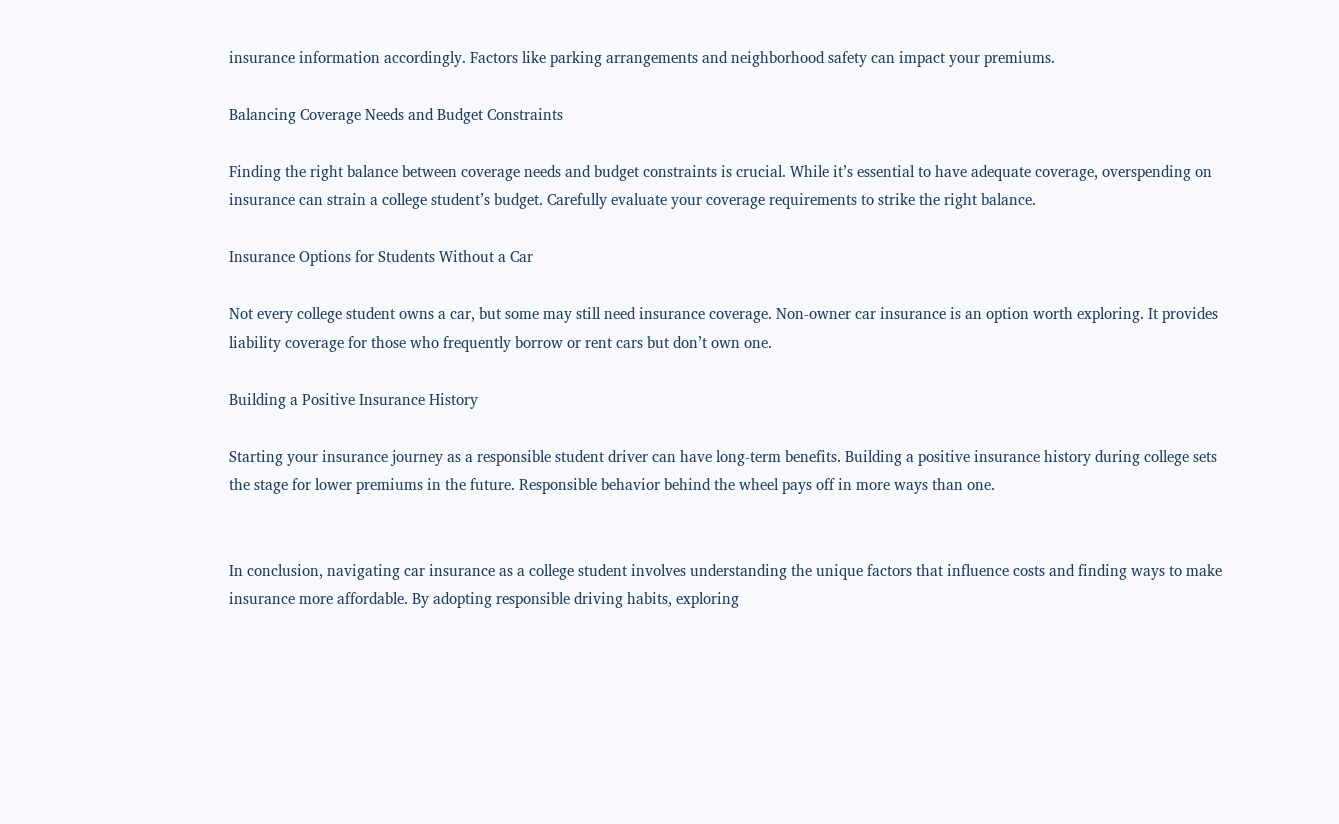insurance information accordingly. Factors like parking arrangements and neighborhood safety can impact your premiums.

Balancing Coverage Needs and Budget Constraints

Finding the right balance between coverage needs and budget constraints is crucial. While it’s essential to have adequate coverage, overspending on insurance can strain a college student’s budget. Carefully evaluate your coverage requirements to strike the right balance.

Insurance Options for Students Without a Car

Not every college student owns a car, but some may still need insurance coverage. Non-owner car insurance is an option worth exploring. It provides liability coverage for those who frequently borrow or rent cars but don’t own one.

Building a Positive Insurance History

Starting your insurance journey as a responsible student driver can have long-term benefits. Building a positive insurance history during college sets the stage for lower premiums in the future. Responsible behavior behind the wheel pays off in more ways than one.


In conclusion, navigating car insurance as a college student involves understanding the unique factors that influence costs and finding ways to make insurance more affordable. By adopting responsible driving habits, exploring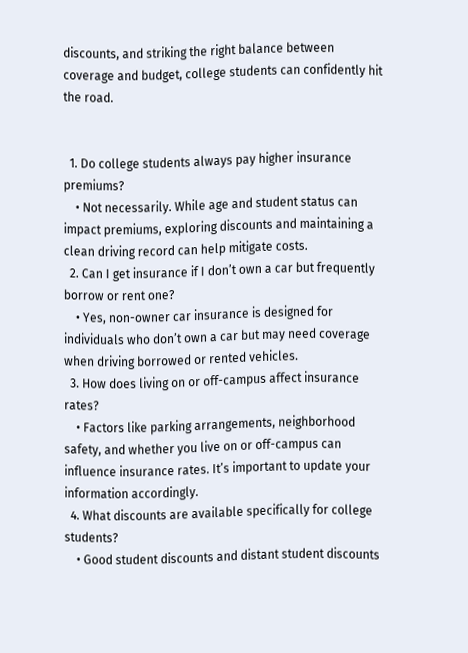discounts, and striking the right balance between coverage and budget, college students can confidently hit the road.


  1. Do college students always pay higher insurance premiums?
    • Not necessarily. While age and student status can impact premiums, exploring discounts and maintaining a clean driving record can help mitigate costs.
  2. Can I get insurance if I don’t own a car but frequently borrow or rent one?
    • Yes, non-owner car insurance is designed for individuals who don’t own a car but may need coverage when driving borrowed or rented vehicles.
  3. How does living on or off-campus affect insurance rates?
    • Factors like parking arrangements, neighborhood safety, and whether you live on or off-campus can influence insurance rates. It’s important to update your information accordingly.
  4. What discounts are available specifically for college students?
    • Good student discounts and distant student discounts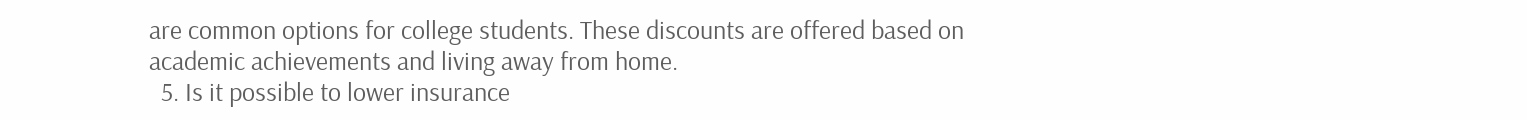are common options for college students. These discounts are offered based on academic achievements and living away from home.
  5. Is it possible to lower insurance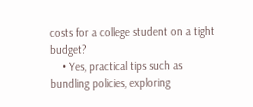costs for a college student on a tight budget?
    • Yes, practical tips such as bundling policies, exploring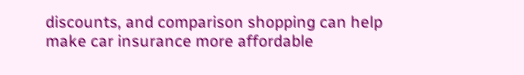discounts, and comparison shopping can help make car insurance more affordable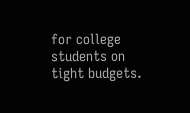for college students on tight budgets.